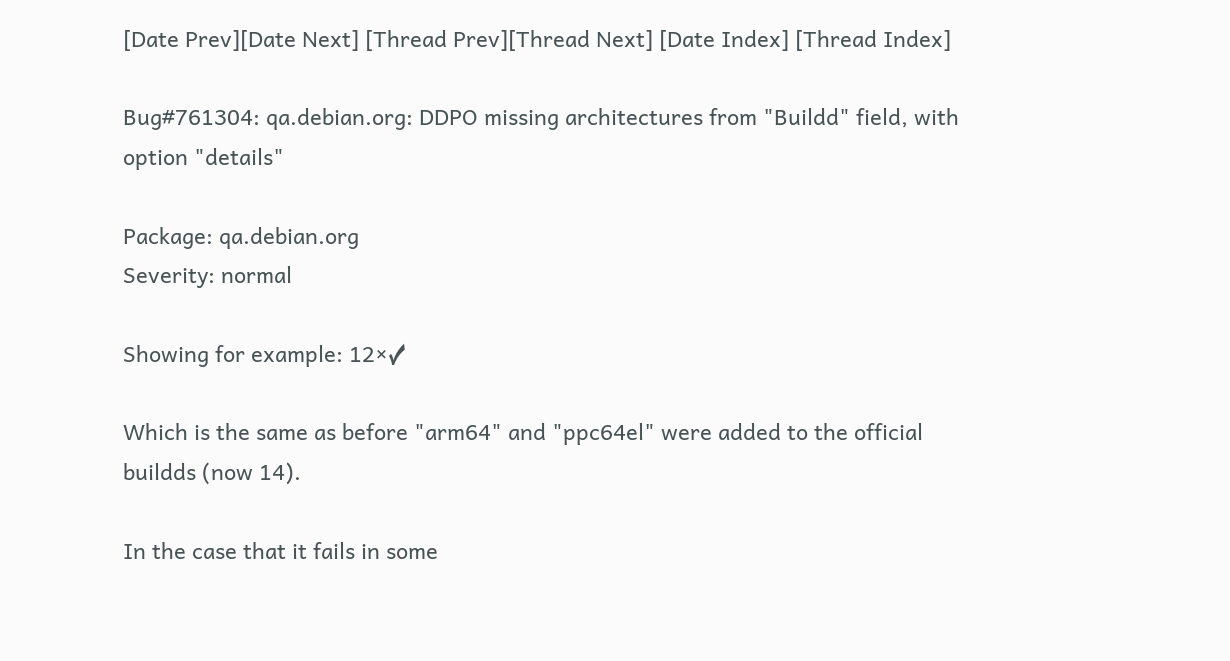[Date Prev][Date Next] [Thread Prev][Thread Next] [Date Index] [Thread Index]

Bug#761304: qa.debian.org: DDPO missing architectures from "Buildd" field, with option "details"

Package: qa.debian.org
Severity: normal

Showing for example: 12×✓

Which is the same as before "arm64" and "ppc64el" were added to the official
buildds (now 14).

In the case that it fails in some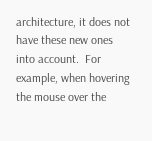architecture, it does not have these new ones
into account.  For example, when hovering the mouse over the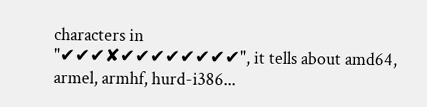characters in
"✔✔✔✘✔✔✔✔✔✔✔✔", it tells about amd64, armel, armhf, hurd-i386...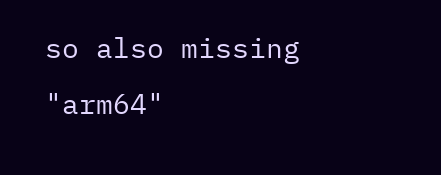so also missing
"arm64"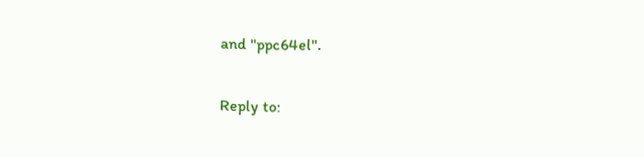and "ppc64el".


Reply to: